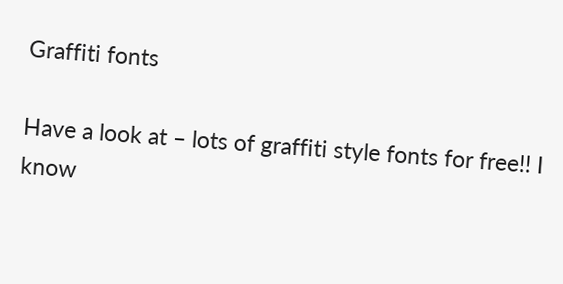Graffiti fonts

Have a look at – lots of graffiti style fonts for free!! I know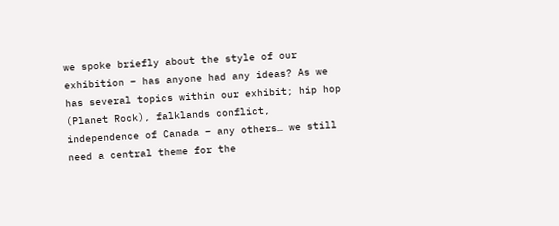we spoke briefly about the style of our exhibition – has anyone had any ideas? As we has several topics within our exhibit; hip hop (Planet Rock), falklands conflict, independence of Canada – any others… we still need a central theme for the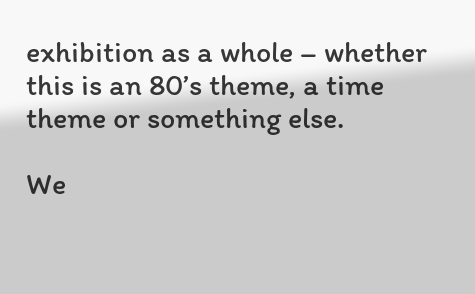exhibition as a whole – whether this is an 80’s theme, a time theme or something else.

We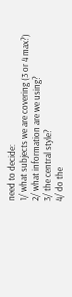need to decide:
1/ what subjects we are covering (3 or 4 max?)
2/ what information are we using?
3/ the central style?
4/ do the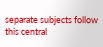separate subjects follow this central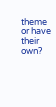theme or have their own?